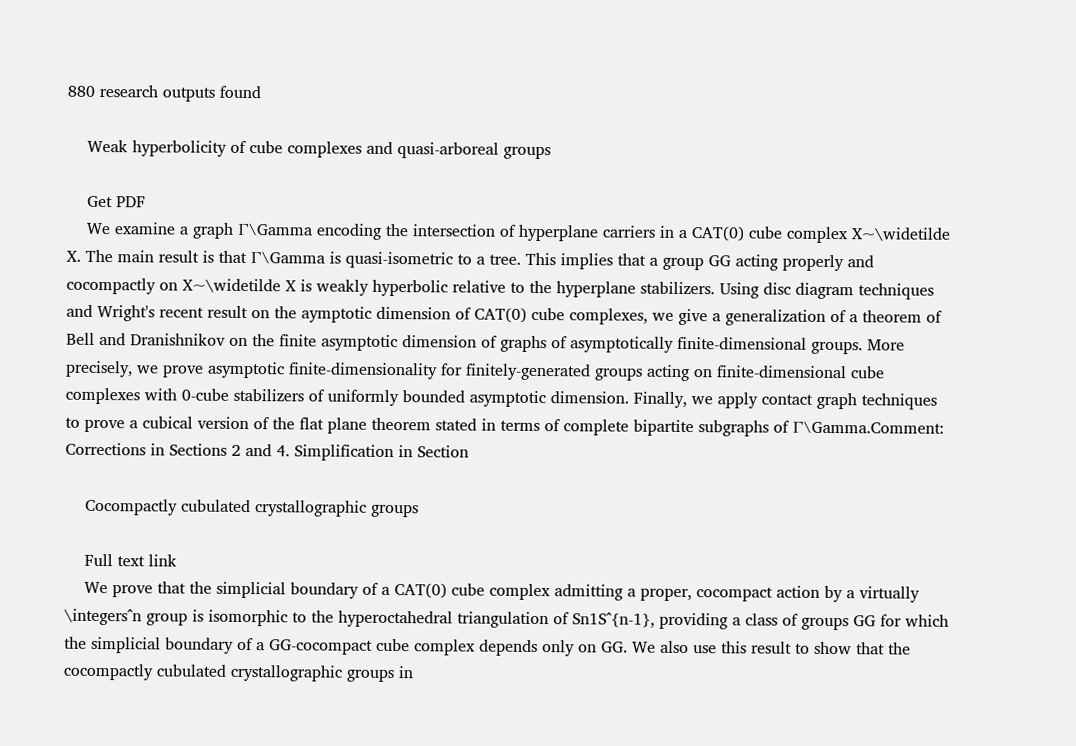880 research outputs found

    Weak hyperbolicity of cube complexes and quasi-arboreal groups

    Get PDF
    We examine a graph Γ\Gamma encoding the intersection of hyperplane carriers in a CAT(0) cube complex X~\widetilde X. The main result is that Γ\Gamma is quasi-isometric to a tree. This implies that a group GG acting properly and cocompactly on X~\widetilde X is weakly hyperbolic relative to the hyperplane stabilizers. Using disc diagram techniques and Wright's recent result on the aymptotic dimension of CAT(0) cube complexes, we give a generalization of a theorem of Bell and Dranishnikov on the finite asymptotic dimension of graphs of asymptotically finite-dimensional groups. More precisely, we prove asymptotic finite-dimensionality for finitely-generated groups acting on finite-dimensional cube complexes with 0-cube stabilizers of uniformly bounded asymptotic dimension. Finally, we apply contact graph techniques to prove a cubical version of the flat plane theorem stated in terms of complete bipartite subgraphs of Γ\Gamma.Comment: Corrections in Sections 2 and 4. Simplification in Section

    Cocompactly cubulated crystallographic groups

    Full text link
    We prove that the simplicial boundary of a CAT(0) cube complex admitting a proper, cocompact action by a virtually \integers^n group is isomorphic to the hyperoctahedral triangulation of Sn1S^{n-1}, providing a class of groups GG for which the simplicial boundary of a GG-cocompact cube complex depends only on GG. We also use this result to show that the cocompactly cubulated crystallographic groups in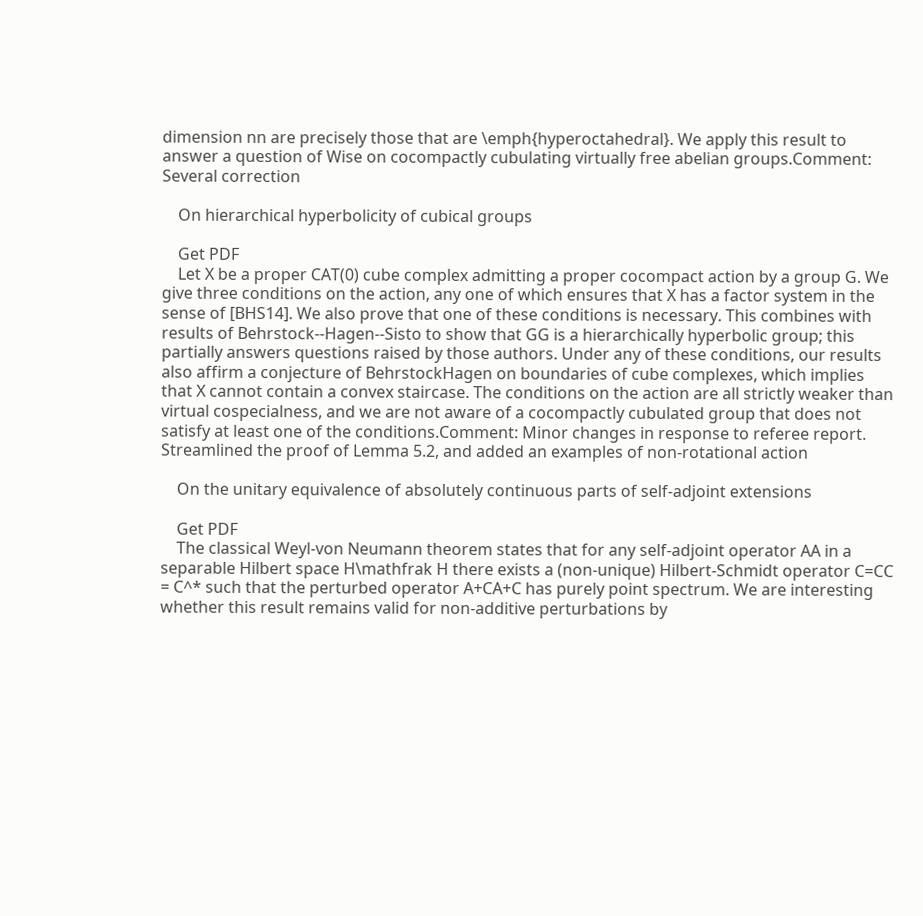dimension nn are precisely those that are \emph{hyperoctahedral}. We apply this result to answer a question of Wise on cocompactly cubulating virtually free abelian groups.Comment: Several correction

    On hierarchical hyperbolicity of cubical groups

    Get PDF
    Let X be a proper CAT(0) cube complex admitting a proper cocompact action by a group G. We give three conditions on the action, any one of which ensures that X has a factor system in the sense of [BHS14]. We also prove that one of these conditions is necessary. This combines with results of Behrstock--Hagen--Sisto to show that GG is a hierarchically hyperbolic group; this partially answers questions raised by those authors. Under any of these conditions, our results also affirm a conjecture of BehrstockHagen on boundaries of cube complexes, which implies that X cannot contain a convex staircase. The conditions on the action are all strictly weaker than virtual cospecialness, and we are not aware of a cocompactly cubulated group that does not satisfy at least one of the conditions.Comment: Minor changes in response to referee report. Streamlined the proof of Lemma 5.2, and added an examples of non-rotational action

    On the unitary equivalence of absolutely continuous parts of self-adjoint extensions

    Get PDF
    The classical Weyl-von Neumann theorem states that for any self-adjoint operator AA in a separable Hilbert space H\mathfrak H there exists a (non-unique) Hilbert-Schmidt operator C=CC = C^* such that the perturbed operator A+CA+C has purely point spectrum. We are interesting whether this result remains valid for non-additive perturbations by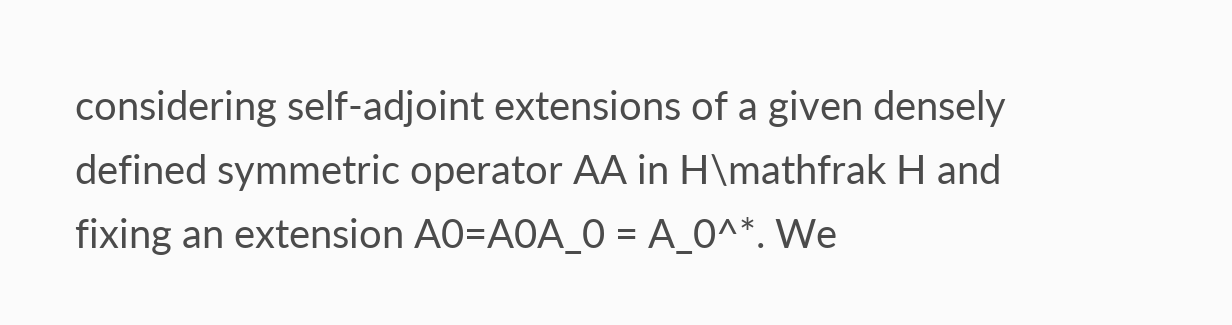considering self-adjoint extensions of a given densely defined symmetric operator AA in H\mathfrak H and fixing an extension A0=A0A_0 = A_0^*. We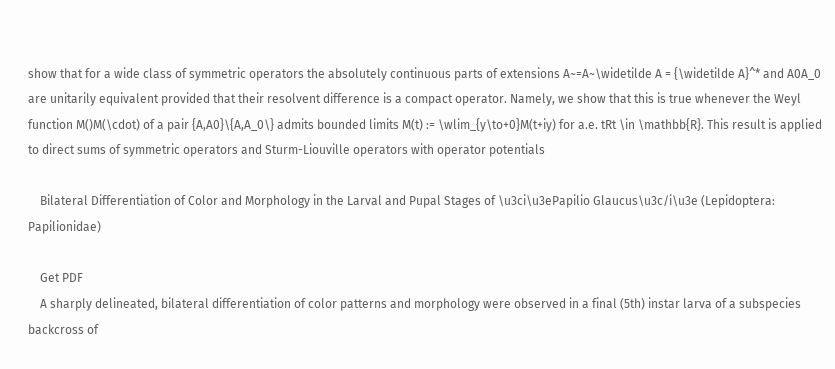show that for a wide class of symmetric operators the absolutely continuous parts of extensions A~=A~\widetilde A = {\widetilde A}^* and A0A_0 are unitarily equivalent provided that their resolvent difference is a compact operator. Namely, we show that this is true whenever the Weyl function M()M(\cdot) of a pair {A,A0}\{A,A_0\} admits bounded limits M(t) := \wlim_{y\to+0}M(t+iy) for a.e. tRt \in \mathbb{R}. This result is applied to direct sums of symmetric operators and Sturm-Liouville operators with operator potentials

    Bilateral Differentiation of Color and Morphology in the Larval and Pupal Stages of \u3ci\u3ePapilio Glaucus\u3c/i\u3e (Lepidoptera: Papilionidae)

    Get PDF
    A sharply delineated, bilateral differentiation of color patterns and morphology were observed in a final (5th) instar larva of a subspecies backcross of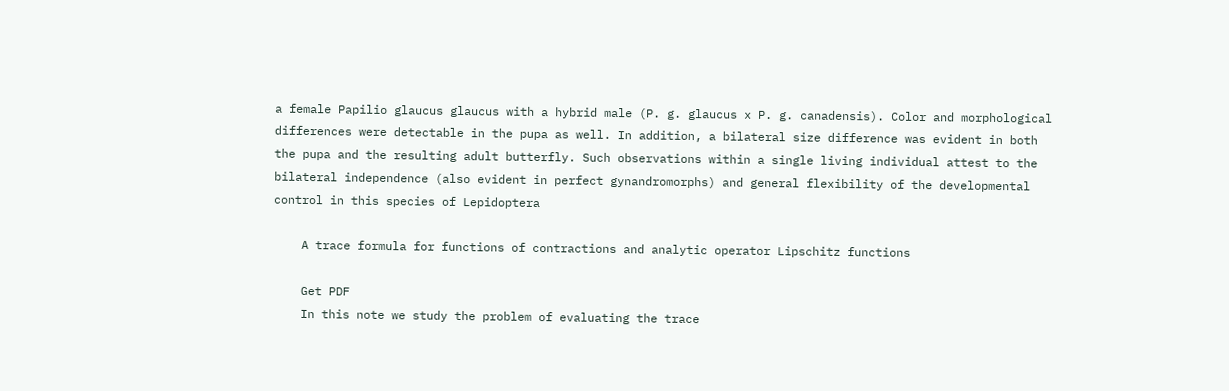a female Papilio glaucus glaucus with a hybrid male (P. g. glaucus x P. g. canadensis). Color and morphological differences were detectable in the pupa as well. In addition, a bilateral size difference was evident in both the pupa and the resulting adult butterfly. Such observations within a single living individual attest to the bilateral independence (also evident in perfect gynandromorphs) and general flexibility of the developmental control in this species of Lepidoptera

    A trace formula for functions of contractions and analytic operator Lipschitz functions

    Get PDF
    In this note we study the problem of evaluating the trace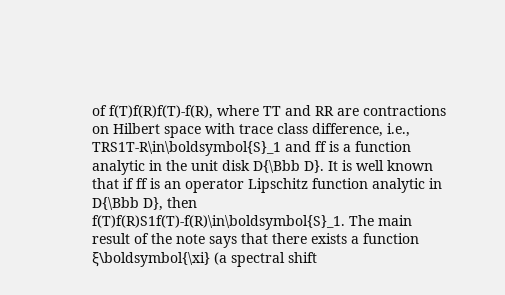of f(T)f(R)f(T)-f(R), where TT and RR are contractions on Hilbert space with trace class difference, i.e., TRS1T-R\in\boldsymbol{S}_1 and ff is a function analytic in the unit disk D{\Bbb D}. It is well known that if ff is an operator Lipschitz function analytic in D{\Bbb D}, then f(T)f(R)S1f(T)-f(R)\in\boldsymbol{S}_1. The main result of the note says that there exists a function ξ\boldsymbol{\xi} (a spectral shift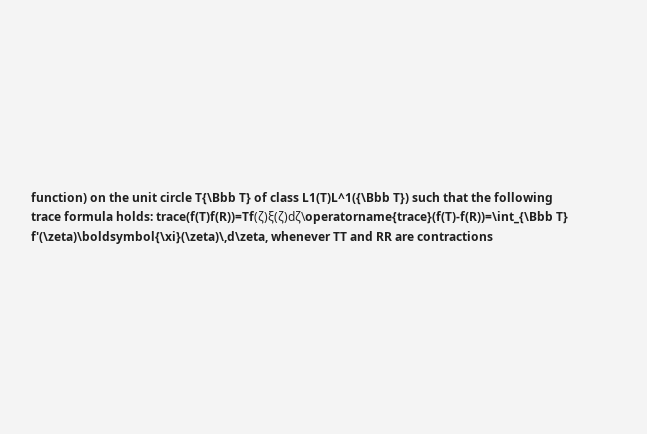function) on the unit circle T{\Bbb T} of class L1(T)L^1({\Bbb T}) such that the following trace formula holds: trace(f(T)f(R))=Tf(ζ)ξ(ζ)dζ\operatorname{trace}(f(T)-f(R))=\int_{\Bbb T} f'(\zeta)\boldsymbol{\xi}(\zeta)\,d\zeta, whenever TT and RR are contractions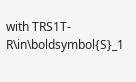with TRS1T-R\in\boldsymbol{S}_1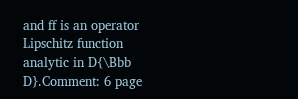and ff is an operator Lipschitz function analytic in D{\Bbb D}.Comment: 6 page